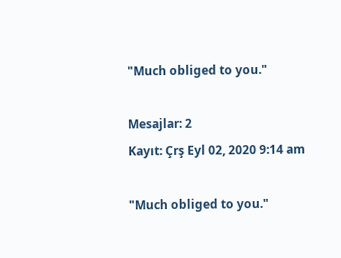"Much obliged to you."

Mesajlar: 2
Kayıt: Çrş Eyl 02, 2020 9:14 am

"Much obliged to you."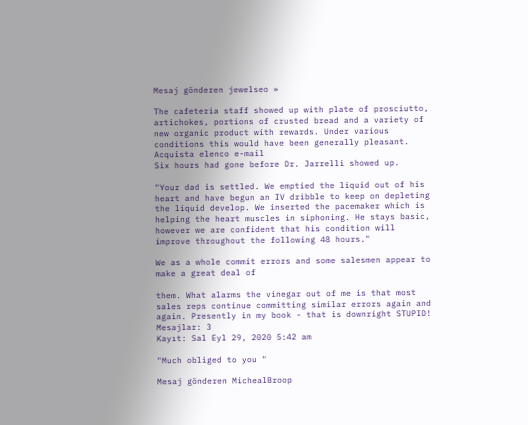Mesaj gönderen jewelseo »

The cafeteria staff showed up with plate of prosciutto, artichokes, portions of crusted bread and a variety of new organic product with rewards. Under various conditions this would have been generally pleasant.
Acquista elenco e-mail
Six hours had gone before Dr. Jarrelli showed up.

"Your dad is settled. We emptied the liquid out of his heart and have begun an IV dribble to keep on depleting the liquid develop. We inserted the pacemaker which is helping the heart muscles in siphoning. He stays basic, however we are confident that his condition will improve throughout the following 48 hours."

We as a whole commit errors and some salesmen appear to make a great deal of

them. What alarms the vinegar out of me is that most sales reps continue committing similar errors again and again. Presently in my book - that is downright STUPID!
Mesajlar: 3
Kayıt: Sal Eyl 29, 2020 5:42 am

"Much obliged to you "

Mesaj gönderen MichealBroop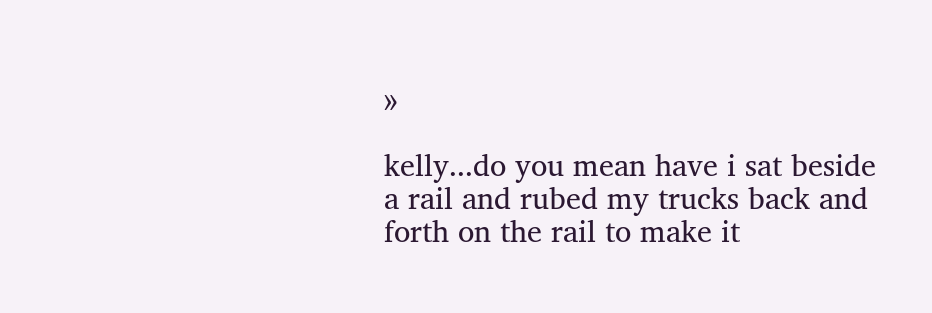»

kelly...do you mean have i sat beside a rail and rubed my trucks back and forth on the rail to make it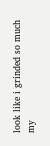look like i grinded so much my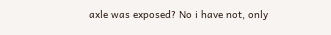axle was exposed? No i have not, only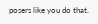posers like you do that.